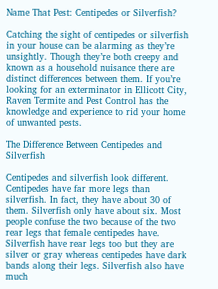Name That Pest: Centipedes or Silverfish?

Catching the sight of centipedes or silverfish in your house can be alarming as they’re unsightly. Though they’re both creepy and known as a household nuisance there are distinct differences between them. If you’re looking for an exterminator in Ellicott City, Raven Termite and Pest Control has the knowledge and experience to rid your home of unwanted pests.

The Difference Between Centipedes and Silverfish

Centipedes and silverfish look different. Centipedes have far more legs than silverfish. In fact, they have about 30 of them. Silverfish only have about six. Most people confuse the two because of the two rear legs that female centipedes have. Silverfish have rear legs too but they are silver or gray whereas centipedes have dark bands along their legs. Silverfish also have much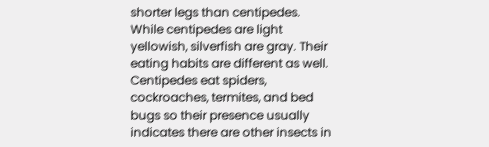shorter legs than centipedes. While centipedes are light yellowish, silverfish are gray. Their eating habits are different as well. Centipedes eat spiders, cockroaches, termites, and bed bugs so their presence usually indicates there are other insects in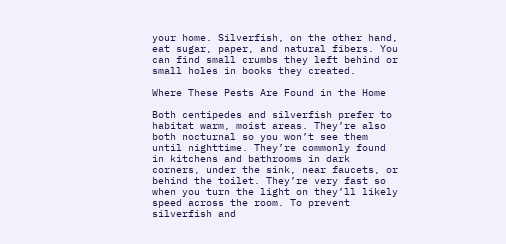your home. Silverfish, on the other hand, eat sugar, paper, and natural fibers. You can find small crumbs they left behind or small holes in books they created.

Where These Pests Are Found in the Home

Both centipedes and silverfish prefer to habitat warm, moist areas. They’re also both nocturnal so you won’t see them until nighttime. They’re commonly found in kitchens and bathrooms in dark corners, under the sink, near faucets, or behind the toilet. They’re very fast so when you turn the light on they’ll likely speed across the room. To prevent silverfish and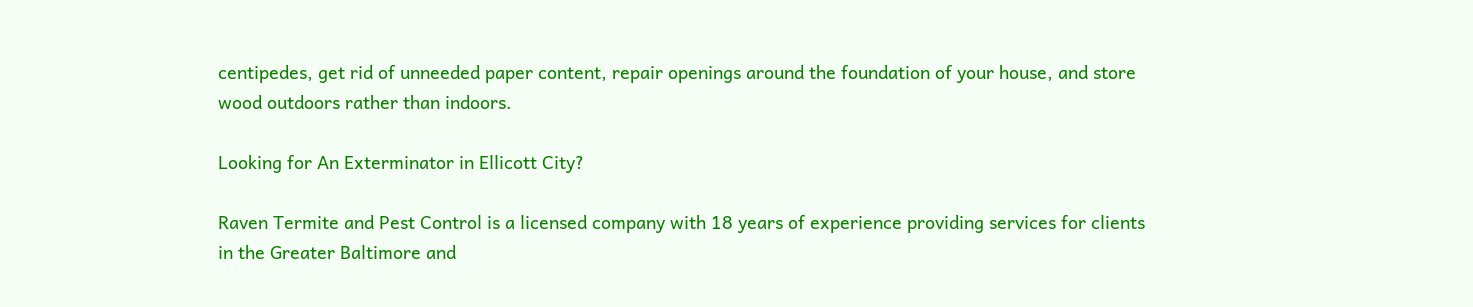centipedes, get rid of unneeded paper content, repair openings around the foundation of your house, and store wood outdoors rather than indoors.

Looking for An Exterminator in Ellicott City?

Raven Termite and Pest Control is a licensed company with 18 years of experience providing services for clients in the Greater Baltimore and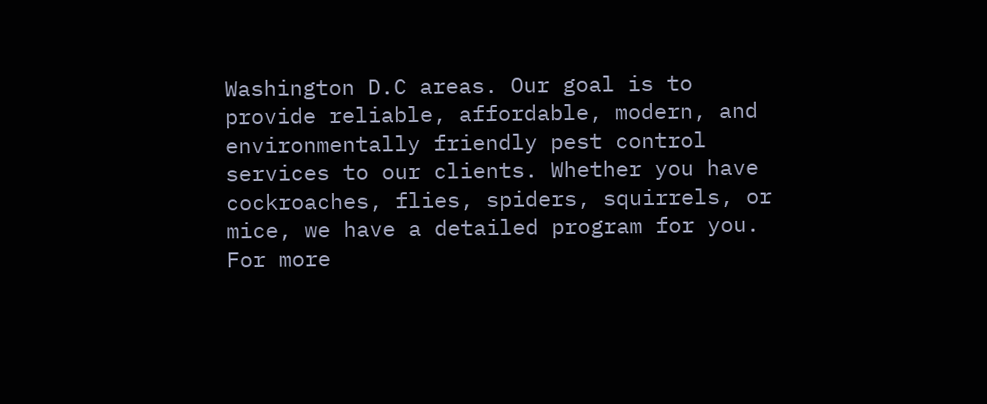Washington D.C areas. Our goal is to provide reliable, affordable, modern, and environmentally friendly pest control services to our clients. Whether you have cockroaches, flies, spiders, squirrels, or mice, we have a detailed program for you. For more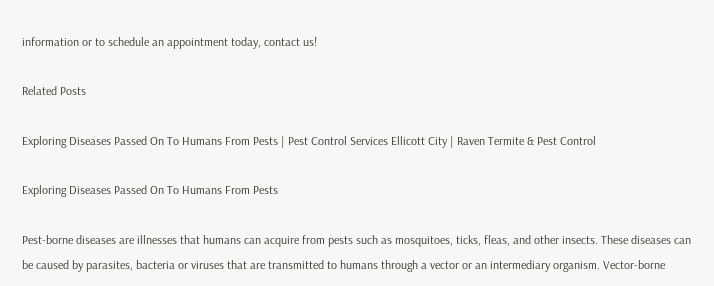information or to schedule an appointment today, contact us!

Related Posts

Exploring Diseases Passed On To Humans From Pests | Pest Control Services Ellicott City | Raven Termite & Pest Control

Exploring Diseases Passed On To Humans From Pests

Pest-borne diseases are illnesses that humans can acquire from pests such as mosquitoes, ticks, fleas, and other insects. These diseases can be caused by parasites, bacteria or viruses that are transmitted to humans through a vector or an intermediary organism. Vector-borne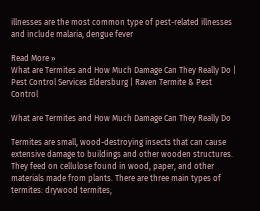illnesses are the most common type of pest-related illnesses and include malaria, dengue fever

Read More »
What are Termites and How Much Damage Can They Really Do | Pest Control Services Eldersburg | Raven Termite & Pest Control

What are Termites and How Much Damage Can They Really Do

Termites are small, wood-destroying insects that can cause extensive damage to buildings and other wooden structures. They feed on cellulose found in wood, paper, and other materials made from plants. There are three main types of termites: drywood termites,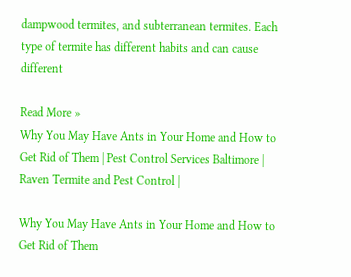dampwood termites, and subterranean termites. Each type of termite has different habits and can cause different

Read More »
Why You May Have Ants in Your Home and How to Get Rid of Them | Pest Control Services Baltimore | Raven Termite and Pest Control |

Why You May Have Ants in Your Home and How to Get Rid of Them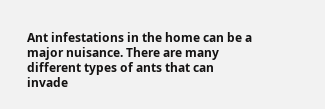Ant infestations in the home can be a major nuisance. There are many different types of ants that can invade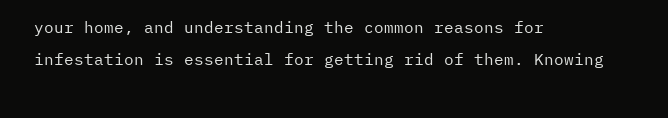your home, and understanding the common reasons for infestation is essential for getting rid of them. Knowing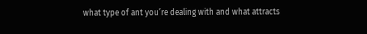what type of ant you’re dealing with and what attracts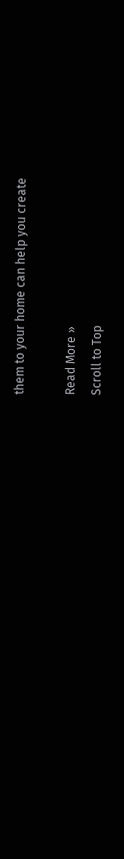them to your home can help you create

Read More »
Scroll to Top